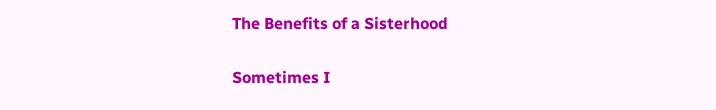The Benefits of a Sisterhood

Sometimes I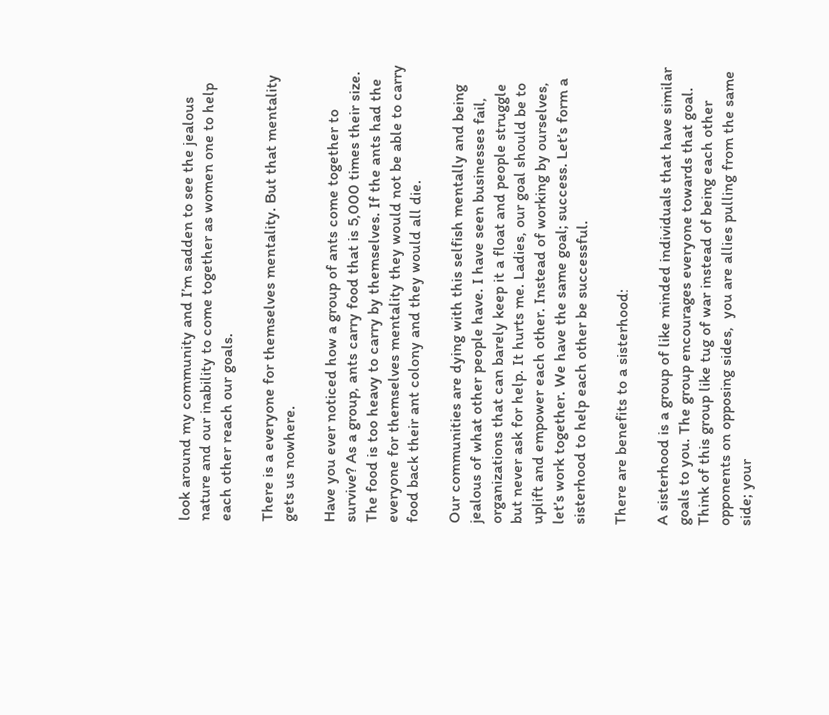look around my community and I’m sadden to see the jealous nature and our inability to come together as women one to help each other reach our goals.

There is a everyone for themselves mentality. But that mentality gets us nowhere.

Have you ever noticed how a group of ants come together to survive? As a group, ants carry food that is 5,000 times their size. The food is too heavy to carry by themselves. If the ants had the everyone for themselves mentality they would not be able to carry food back their ant colony and they would all die.

Our communities are dying with this selfish mentally and being jealous of what other people have. I have seen businesses fail, organizations that can barely keep it a float and people struggle but never ask for help. It hurts me. Ladies, our goal should be to uplift and empower each other. Instead of working by ourselves, let’s work together. We have the same goal; success. Let’s form a sisterhood to help each other be successful.

There are benefits to a sisterhood:

A sisterhood is a group of like minded individuals that have similar goals to you. The group encourages everyone towards that goal. Think of this group like tug of war instead of being each other opponents on opposing sides,  you are allies pulling from the same side; your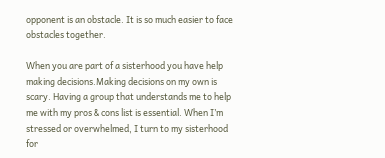opponent is an obstacle. It is so much easier to face obstacles together.

When you are part of a sisterhood you have help making decisions.Making decisions on my own is scary. Having a group that understands me to help me with my pros & cons list is essential. When I’m stressed or overwhelmed, I turn to my sisterhood for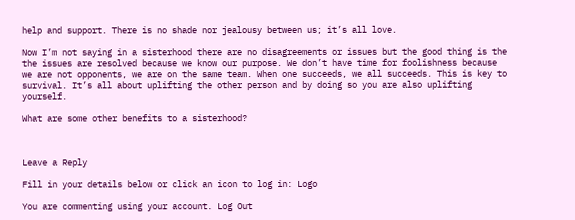help and support. There is no shade nor jealousy between us; it’s all love.

Now I’m not saying in a sisterhood there are no disagreements or issues but the good thing is the the issues are resolved because we know our purpose. We don’t have time for foolishness because we are not opponents, we are on the same team. When one succeeds, we all succeeds. This is key to survival. It’s all about uplifting the other person and by doing so you are also uplifting yourself.

What are some other benefits to a sisterhood?



Leave a Reply

Fill in your details below or click an icon to log in: Logo

You are commenting using your account. Log Out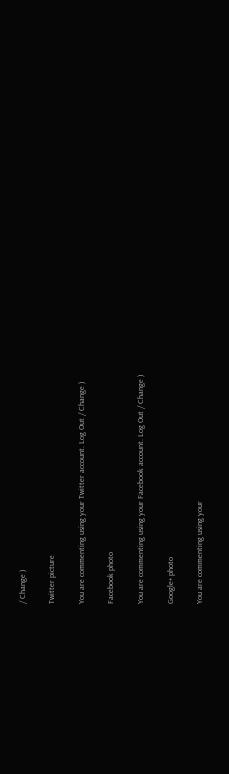/ Change )

Twitter picture

You are commenting using your Twitter account. Log Out / Change )

Facebook photo

You are commenting using your Facebook account. Log Out / Change )

Google+ photo

You are commenting using your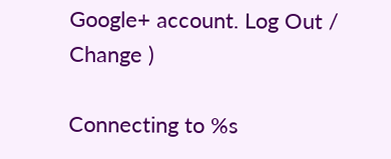Google+ account. Log Out / Change )

Connecting to %s